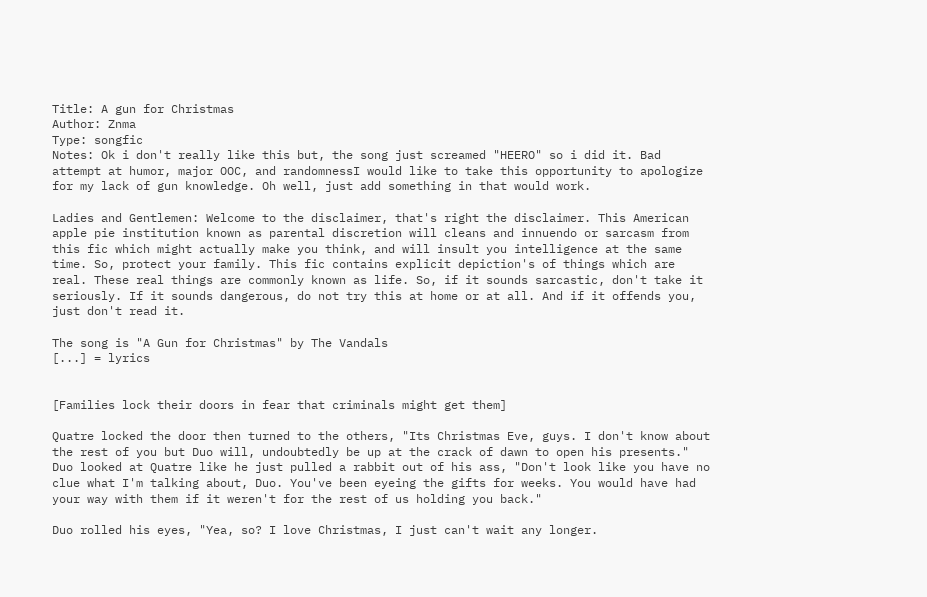Title: A gun for Christmas
Author: Znma
Type: songfic
Notes: Ok i don't really like this but, the song just screamed "HEERO" so i did it. Bad attempt at humor, major OOC, and randomnessI would like to take this opportunity to apologize for my lack of gun knowledge. Oh well, just add something in that would work.

Ladies and Gentlemen: Welcome to the disclaimer, that's right the disclaimer. This American apple pie institution known as parental discretion will cleans and innuendo or sarcasm from this fic which might actually make you think, and will insult you intelligence at the same time. So, protect your family. This fic contains explicit depiction's of things which are real. These real things are commonly known as life. So, if it sounds sarcastic, don't take it seriously. If it sounds dangerous, do not try this at home or at all. And if it offends you, just don't read it.

The song is "A Gun for Christmas" by The Vandals
[...] = lyrics


[Families lock their doors in fear that criminals might get them]

Quatre locked the door then turned to the others, "Its Christmas Eve, guys. I don't know about the rest of you but Duo will, undoubtedly be up at the crack of dawn to open his presents." Duo looked at Quatre like he just pulled a rabbit out of his ass, "Don't look like you have no clue what I'm talking about, Duo. You've been eyeing the gifts for weeks. You would have had your way with them if it weren't for the rest of us holding you back."

Duo rolled his eyes, "Yea, so? I love Christmas, I just can't wait any longer.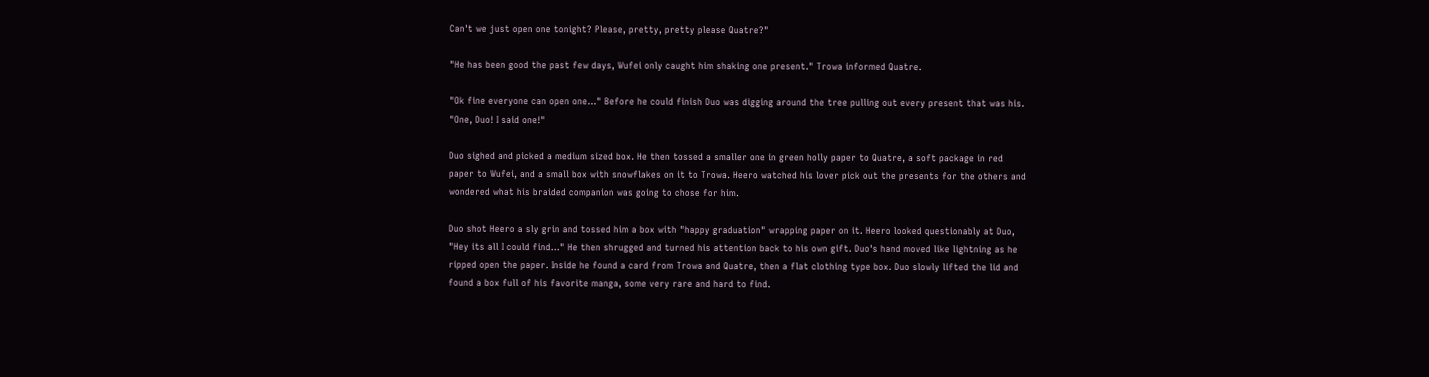Can't we just open one tonight? Please, pretty, pretty please Quatre?"

"He has been good the past few days, Wufei only caught him shaking one present." Trowa informed Quatre.

"Ok fine everyone can open one..." Before he could finish Duo was digging around the tree pulling out every present that was his. "One, Duo! I said one!"

Duo sighed and picked a medium sized box. He then tossed a smaller one in green holly paper to Quatre, a soft package in red paper to Wufei, and a small box with snowflakes on it to Trowa. Heero watched his lover pick out the presents for the others and wondered what his braided companion was going to chose for him.

Duo shot Heero a sly grin and tossed him a box with "happy graduation" wrapping paper on it. Heero looked questionably at Duo, "Hey its all I could find..." He then shrugged and turned his attention back to his own gift. Duo's hand moved like lightning as he ripped open the paper. Inside he found a card from Trowa and Quatre, then a flat clothing type box. Duo slowly lifted the lid and found a box full of his favorite manga, some very rare and hard to find.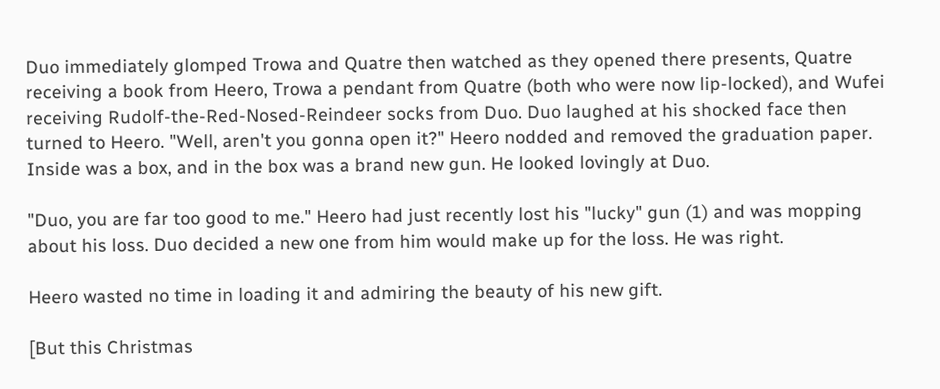Duo immediately glomped Trowa and Quatre then watched as they opened there presents, Quatre receiving a book from Heero, Trowa a pendant from Quatre (both who were now lip-locked), and Wufei receiving Rudolf-the-Red-Nosed-Reindeer socks from Duo. Duo laughed at his shocked face then turned to Heero. "Well, aren't you gonna open it?" Heero nodded and removed the graduation paper. Inside was a box, and in the box was a brand new gun. He looked lovingly at Duo.

"Duo, you are far too good to me." Heero had just recently lost his "lucky" gun (1) and was mopping about his loss. Duo decided a new one from him would make up for the loss. He was right.

Heero wasted no time in loading it and admiring the beauty of his new gift.

[But this Christmas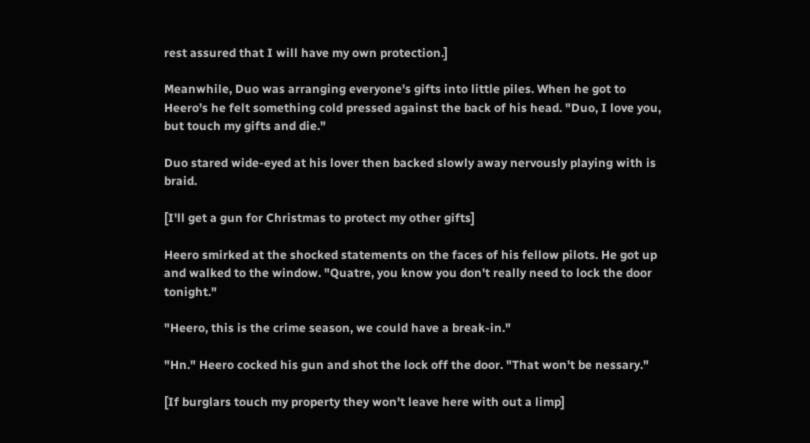rest assured that I will have my own protection.]

Meanwhile, Duo was arranging everyone's gifts into little piles. When he got to Heero's he felt something cold pressed against the back of his head. "Duo, I love you, but touch my gifts and die."

Duo stared wide-eyed at his lover then backed slowly away nervously playing with is braid.

[I'll get a gun for Christmas to protect my other gifts]

Heero smirked at the shocked statements on the faces of his fellow pilots. He got up and walked to the window. "Quatre, you know you don't really need to lock the door tonight."

"Heero, this is the crime season, we could have a break-in."

"Hn." Heero cocked his gun and shot the lock off the door. "That won't be nessary."

[If burglars touch my property they won't leave here with out a limp]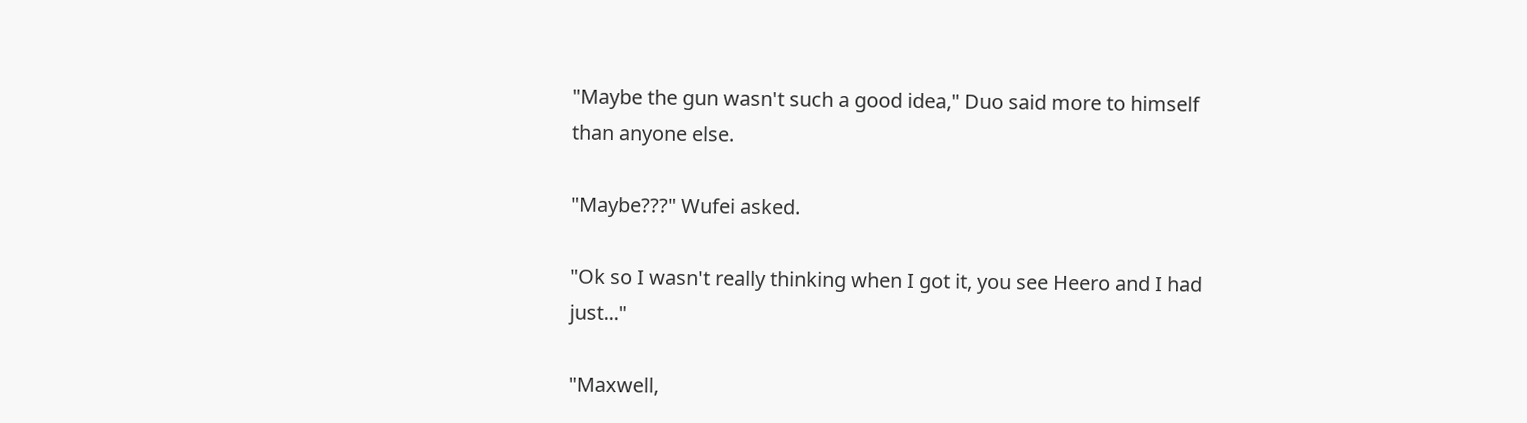"Maybe the gun wasn't such a good idea," Duo said more to himself than anyone else.

"Maybe???" Wufei asked.

"Ok so I wasn't really thinking when I got it, you see Heero and I had just..."

"Maxwell,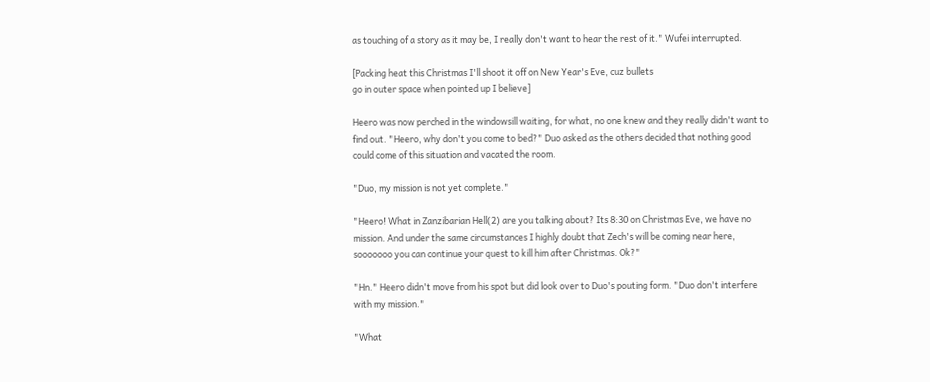as touching of a story as it may be, I really don't want to hear the rest of it." Wufei interrupted.

[Packing heat this Christmas I'll shoot it off on New Year's Eve, cuz bullets
go in outer space when pointed up I believe]

Heero was now perched in the windowsill waiting, for what, no one knew and they really didn't want to find out. "Heero, why don't you come to bed?" Duo asked as the others decided that nothing good could come of this situation and vacated the room.

"Duo, my mission is not yet complete."

"Heero! What in Zanzibarian Hell(2) are you talking about? Its 8:30 on Christmas Eve, we have no mission. And under the same circumstances I highly doubt that Zech's will be coming near here, sooooooo you can continue your quest to kill him after Christmas. Ok?"

"Hn." Heero didn't move from his spot but did look over to Duo's pouting form. "Duo don't interfere with my mission."

"What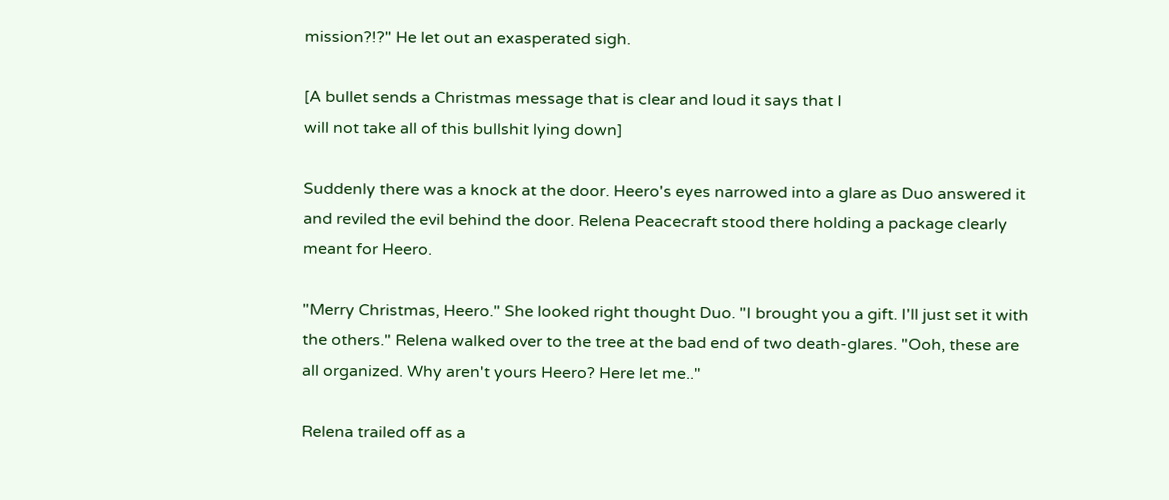mission?!?" He let out an exasperated sigh.

[A bullet sends a Christmas message that is clear and loud it says that I
will not take all of this bullshit lying down]

Suddenly there was a knock at the door. Heero's eyes narrowed into a glare as Duo answered it and reviled the evil behind the door. Relena Peacecraft stood there holding a package clearly meant for Heero.

"Merry Christmas, Heero." She looked right thought Duo. "I brought you a gift. I'll just set it with the others." Relena walked over to the tree at the bad end of two death-glares. "Ooh, these are all organized. Why aren't yours Heero? Here let me.."

Relena trailed off as a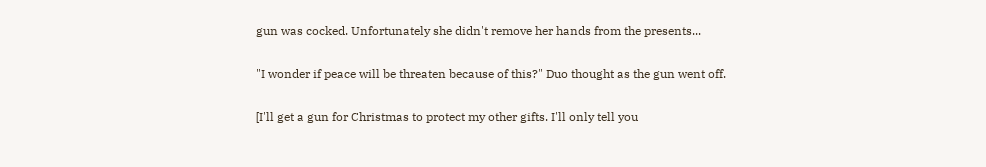gun was cocked. Unfortunately she didn't remove her hands from the presents...

"I wonder if peace will be threaten because of this?" Duo thought as the gun went off.

[I'll get a gun for Christmas to protect my other gifts. I'll only tell you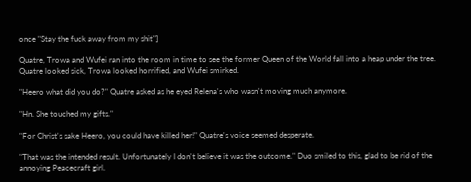once "Stay the fuck away from my shit"]

Quatre, Trowa and Wufei ran into the room in time to see the former Queen of the World fall into a heap under the tree. Quatre looked sick, Trowa looked horrified, and Wufei smirked.

"Heero what did you do?" Quatre asked as he eyed Relena's who wasn't moving much anymore.

"Hn. She touched my gifts."

"For Christ's sake Heero, you could have killed her!" Quatre's voice seemed desperate.

"That was the intended result. Unfortunately I don't believe it was the outcome." Duo smiled to this, glad to be rid of the annoying Peacecraft girl.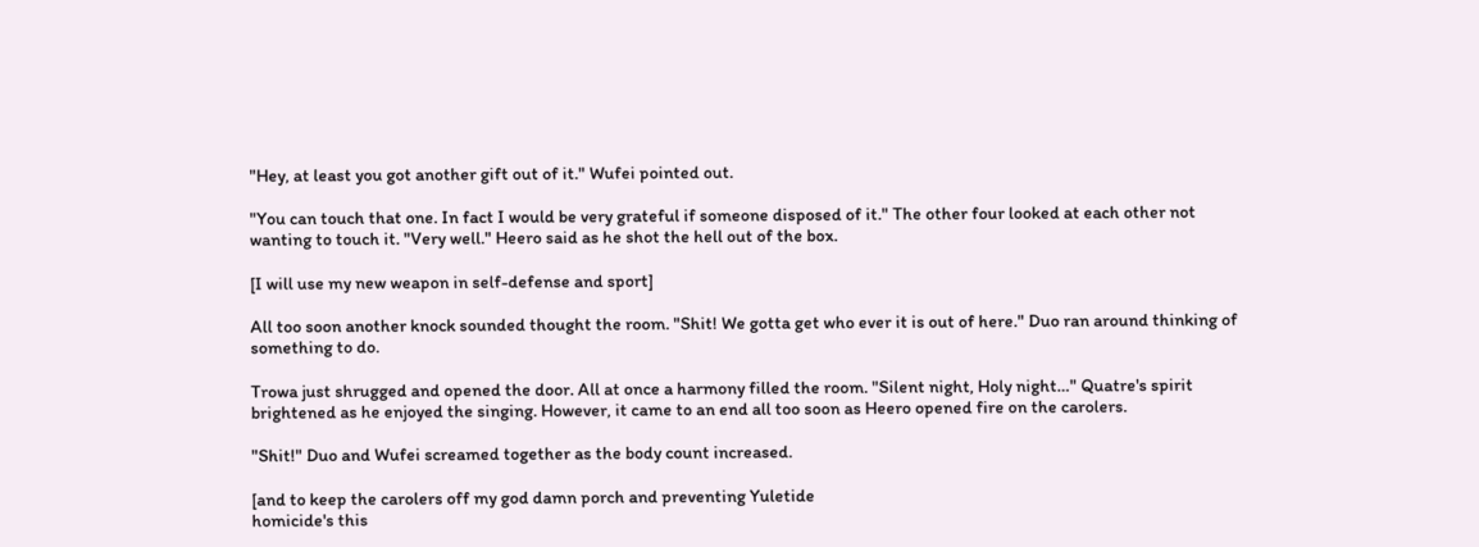"Hey, at least you got another gift out of it." Wufei pointed out.

"You can touch that one. In fact I would be very grateful if someone disposed of it." The other four looked at each other not wanting to touch it. "Very well." Heero said as he shot the hell out of the box.

[I will use my new weapon in self-defense and sport]

All too soon another knock sounded thought the room. "Shit! We gotta get who ever it is out of here." Duo ran around thinking of something to do.

Trowa just shrugged and opened the door. All at once a harmony filled the room. "Silent night, Holy night…" Quatre's spirit brightened as he enjoyed the singing. However, it came to an end all too soon as Heero opened fire on the carolers.

"Shit!" Duo and Wufei screamed together as the body count increased.

[and to keep the carolers off my god damn porch and preventing Yuletide
homicide's this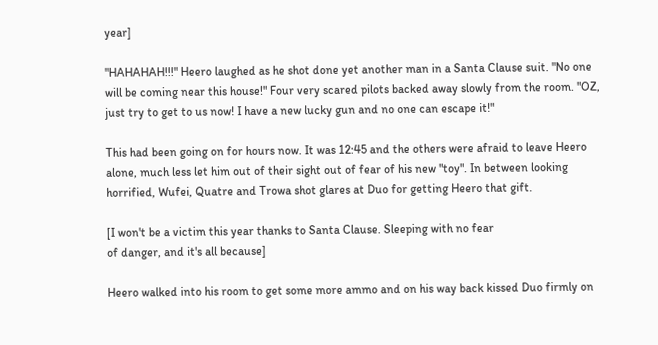year]

"HAHAHAH!!!" Heero laughed as he shot done yet another man in a Santa Clause suit. "No one will be coming near this house!" Four very scared pilots backed away slowly from the room. "OZ, just try to get to us now! I have a new lucky gun and no one can escape it!"

This had been going on for hours now. It was 12:45 and the others were afraid to leave Heero alone, much less let him out of their sight out of fear of his new "toy". In between looking horrified, Wufei, Quatre and Trowa shot glares at Duo for getting Heero that gift.

[I won't be a victim this year thanks to Santa Clause. Sleeping with no fear
of danger, and it's all because]

Heero walked into his room to get some more ammo and on his way back kissed Duo firmly on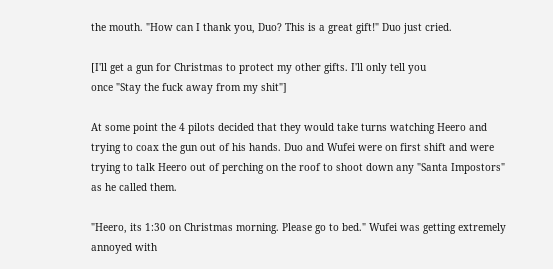the mouth. "How can I thank you, Duo? This is a great gift!" Duo just cried.

[I'll get a gun for Christmas to protect my other gifts. I'll only tell you
once "Stay the fuck away from my shit"]

At some point the 4 pilots decided that they would take turns watching Heero and trying to coax the gun out of his hands. Duo and Wufei were on first shift and were trying to talk Heero out of perching on the roof to shoot down any "Santa Impostors" as he called them.

"Heero, its 1:30 on Christmas morning. Please go to bed." Wufei was getting extremely annoyed with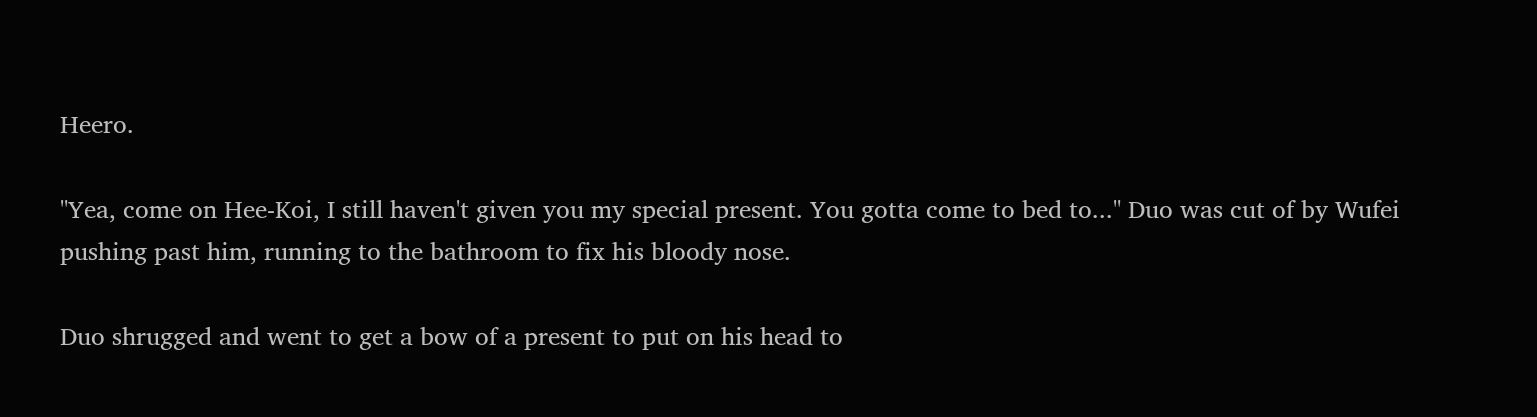Heero.

"Yea, come on Hee-Koi, I still haven't given you my special present. You gotta come to bed to..." Duo was cut of by Wufei pushing past him, running to the bathroom to fix his bloody nose.

Duo shrugged and went to get a bow of a present to put on his head to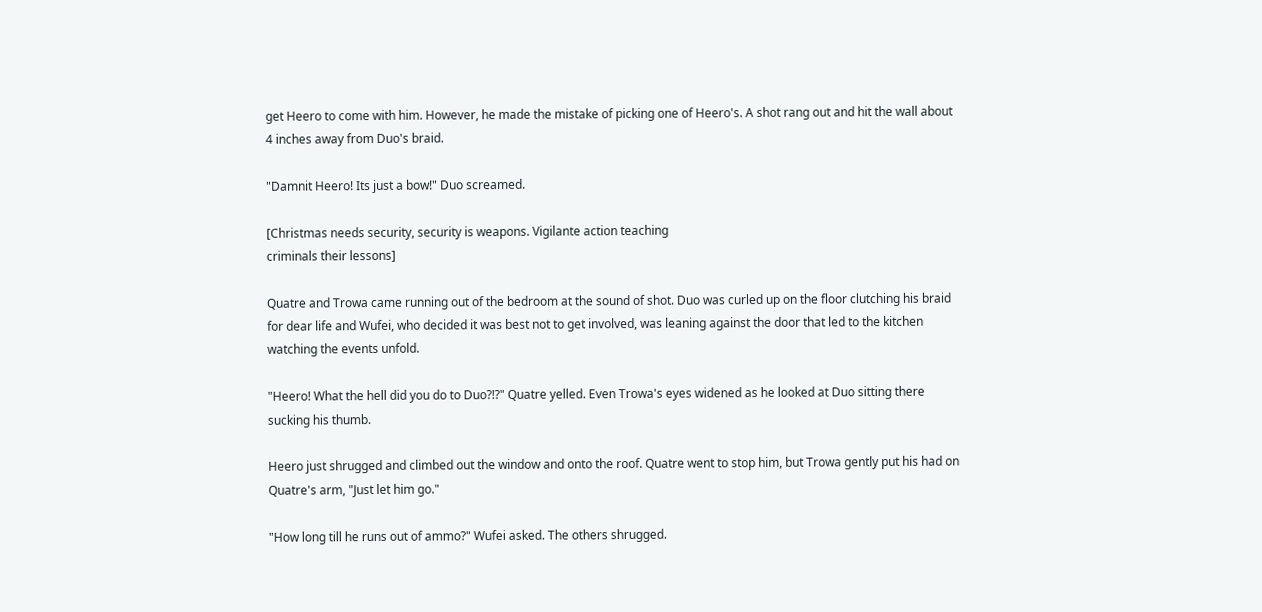get Heero to come with him. However, he made the mistake of picking one of Heero's. A shot rang out and hit the wall about 4 inches away from Duo's braid.

"Damnit Heero! Its just a bow!" Duo screamed.

[Christmas needs security, security is weapons. Vigilante action teaching
criminals their lessons]

Quatre and Trowa came running out of the bedroom at the sound of shot. Duo was curled up on the floor clutching his braid for dear life and Wufei, who decided it was best not to get involved, was leaning against the door that led to the kitchen watching the events unfold.

"Heero! What the hell did you do to Duo?!?" Quatre yelled. Even Trowa's eyes widened as he looked at Duo sitting there sucking his thumb.

Heero just shrugged and climbed out the window and onto the roof. Quatre went to stop him, but Trowa gently put his had on Quatre's arm, "Just let him go."

"How long till he runs out of ammo?" Wufei asked. The others shrugged.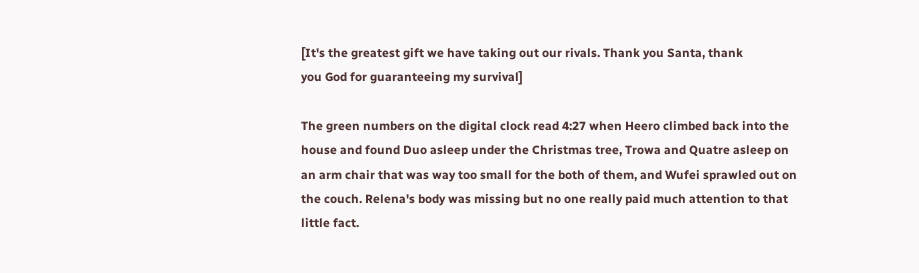[It's the greatest gift we have taking out our rivals. Thank you Santa, thank
you God for guaranteeing my survival]

The green numbers on the digital clock read 4:27 when Heero climbed back into the house and found Duo asleep under the Christmas tree, Trowa and Quatre asleep on an arm chair that was way too small for the both of them, and Wufei sprawled out on the couch. Relena's body was missing but no one really paid much attention to that little fact.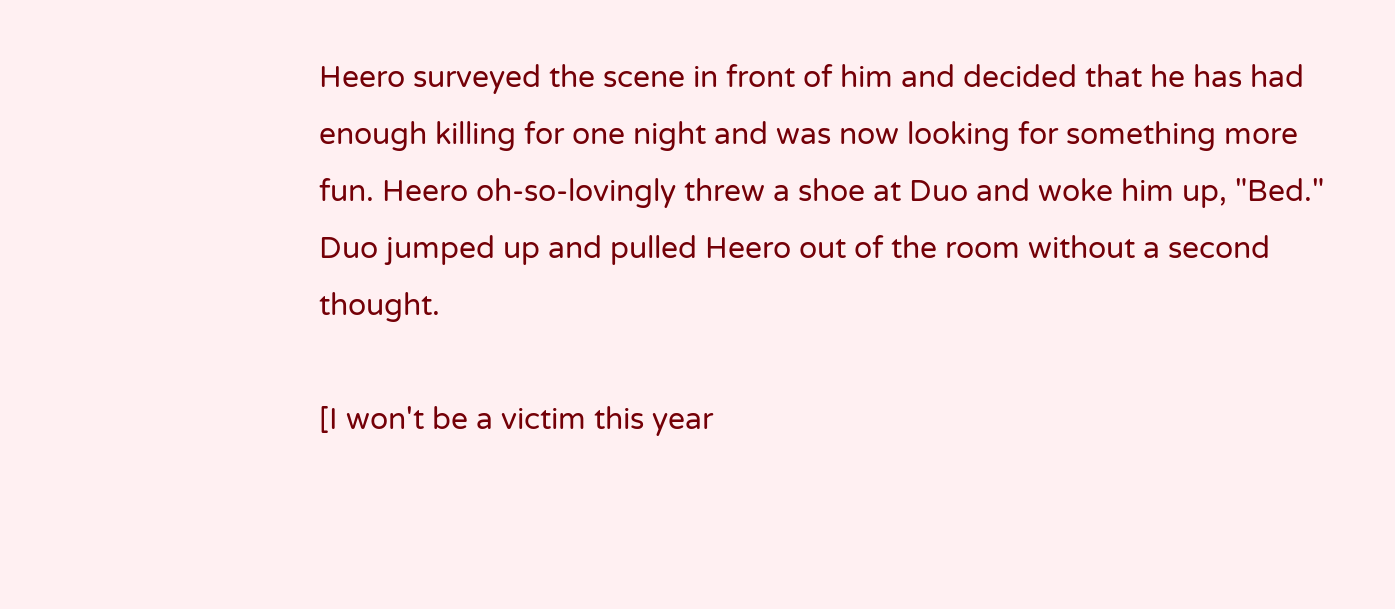Heero surveyed the scene in front of him and decided that he has had enough killing for one night and was now looking for something more fun. Heero oh-so-lovingly threw a shoe at Duo and woke him up, "Bed." Duo jumped up and pulled Heero out of the room without a second thought.

[I won't be a victim this year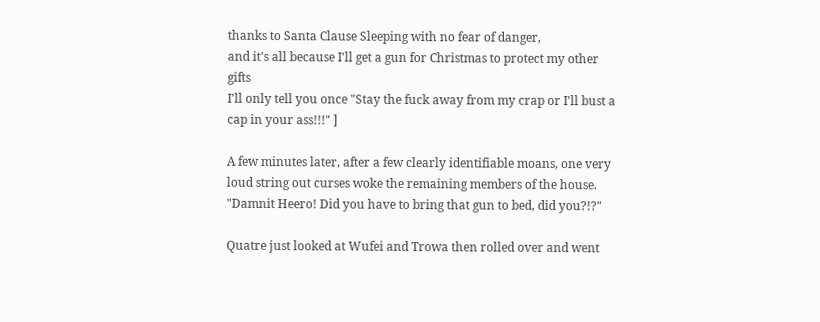thanks to Santa Clause Sleeping with no fear of danger,
and it's all because I'll get a gun for Christmas to protect my other gifts
I'll only tell you once "Stay the fuck away from my crap or I'll bust a cap in your ass!!!" ]

A few minutes later, after a few clearly identifiable moans, one very loud string out curses woke the remaining members of the house. "Damnit Heero! Did you have to bring that gun to bed, did you?!?"

Quatre just looked at Wufei and Trowa then rolled over and went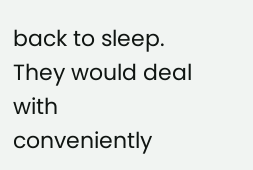back to sleep. They would deal with conveniently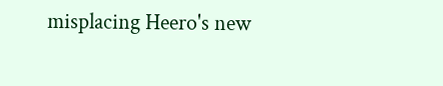misplacing Heero's new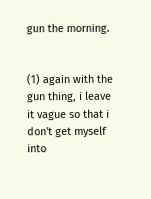gun the morning.


(1) again with the gun thing, i leave it vague so that i don't get myself into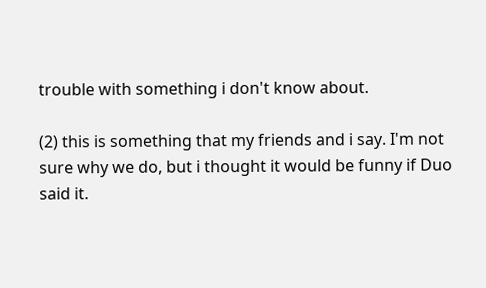trouble with something i don't know about.

(2) this is something that my friends and i say. I'm not sure why we do, but i thought it would be funny if Duo said it.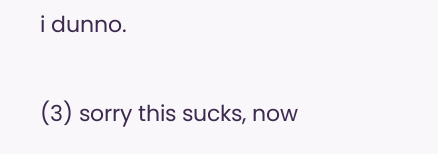i dunno.

(3) sorry this sucks, now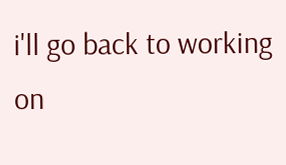i'll go back to working on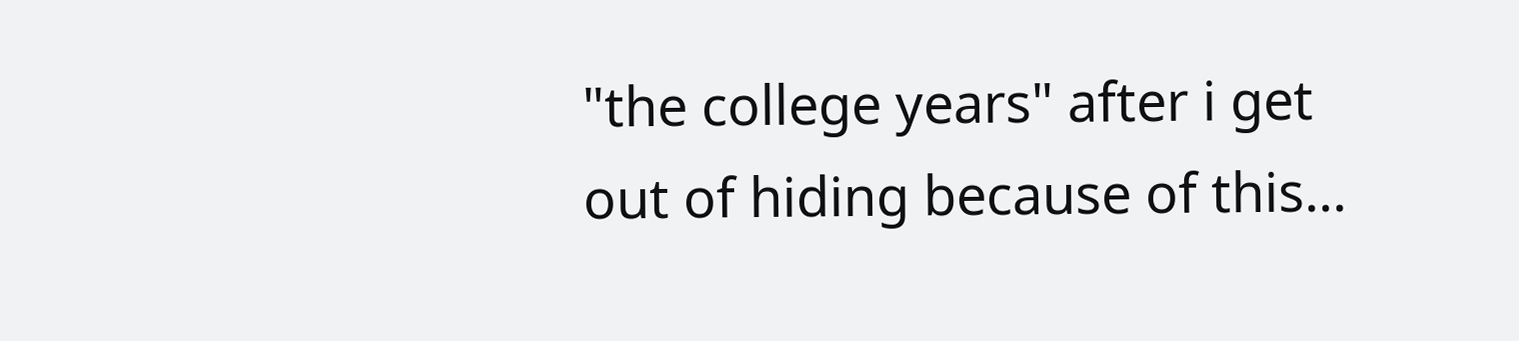"the college years" after i get out of hiding because of this...